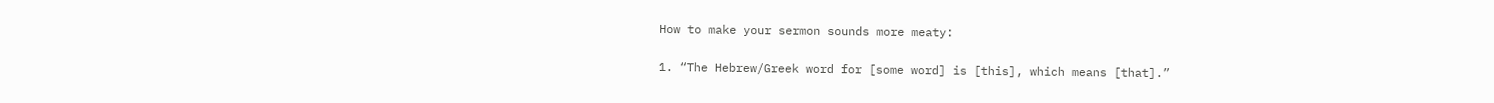How to make your sermon sounds more meaty:

1. “The Hebrew/Greek word for [some word] is [this], which means [that].”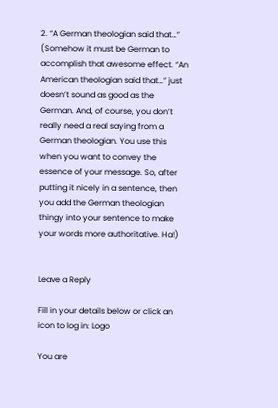2. “A German theologian said that…” (Somehow it must be German to accomplish that awesome effect. “An American theologian said that…” just doesn’t sound as good as the German. And, of course, you don’t really need a real saying from a German theologian. You use this when you want to convey the essence of your message. So, after putting it nicely in a sentence, then you add the German theologian thingy into your sentence to make your words more authoritative. Ha!)


Leave a Reply

Fill in your details below or click an icon to log in: Logo

You are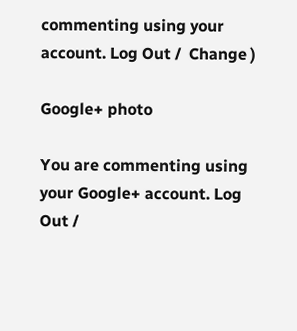commenting using your account. Log Out /  Change )

Google+ photo

You are commenting using your Google+ account. Log Out /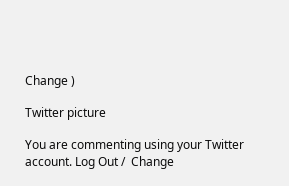Change )

Twitter picture

You are commenting using your Twitter account. Log Out /  Change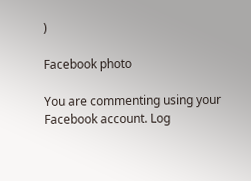)

Facebook photo

You are commenting using your Facebook account. Log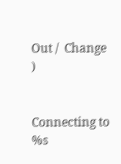Out /  Change )


Connecting to %s